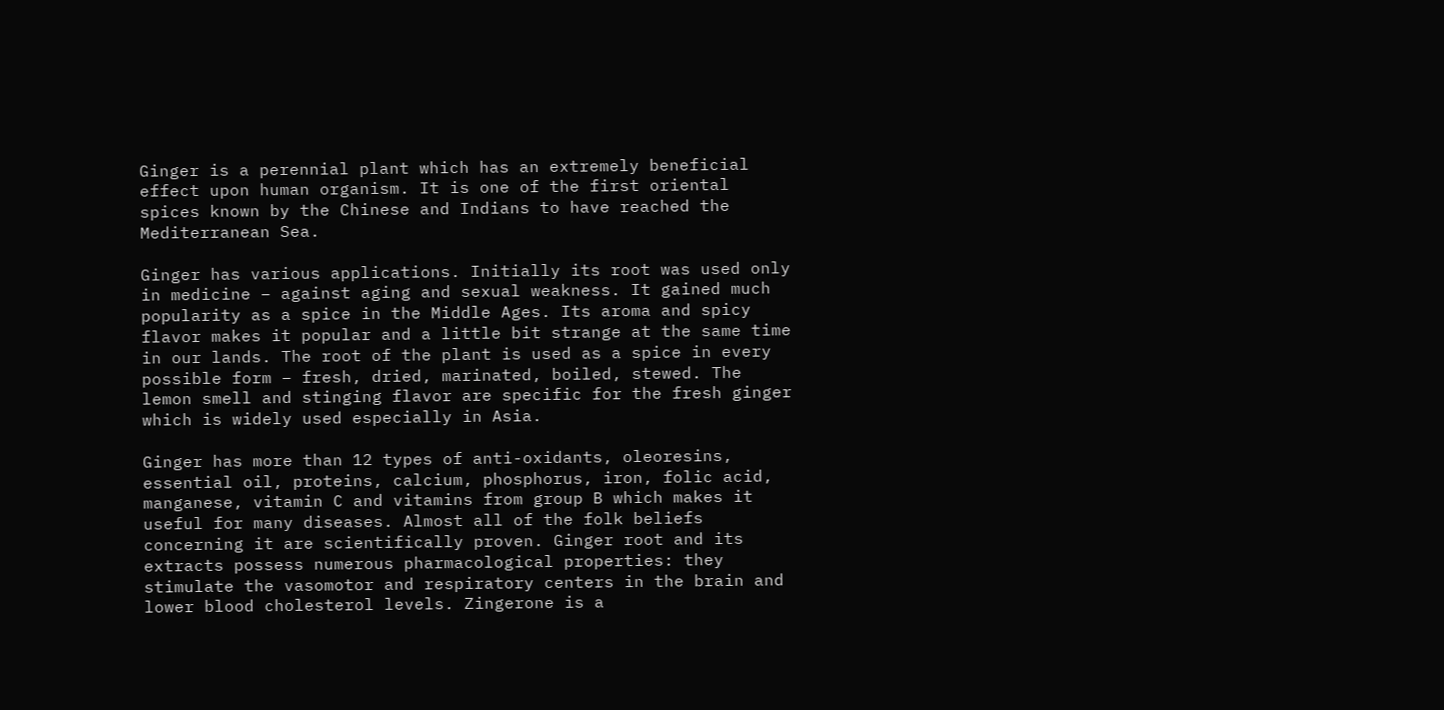Ginger is a perennial plant which has an extremely beneficial effect upon human organism. It is one of the first oriental spices known by the Chinese and Indians to have reached the Mediterranean Sea.

Ginger has various applications. Initially its root was used only in medicine – against aging and sexual weakness. It gained much popularity as a spice in the Middle Ages. Its aroma and spicy flavor makes it popular and a little bit strange at the same time in our lands. The root of the plant is used as a spice in every possible form – fresh, dried, marinated, boiled, stewed. The lemon smell and stinging flavor are specific for the fresh ginger which is widely used especially in Asia.

Ginger has more than 12 types of anti-oxidants, oleoresins, essential oil, proteins, calcium, phosphorus, iron, folic acid, manganese, vitamin C and vitamins from group B which makes it useful for many diseases. Almost all of the folk beliefs concerning it are scientifically proven. Ginger root and its extracts possess numerous pharmacological properties: they stimulate the vasomotor and respiratory centers in the brain and lower blood cholesterol levels. Zingerone is a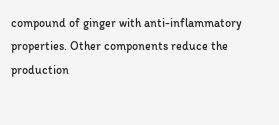compound of ginger with anti-inflammatory properties. Other components reduce the production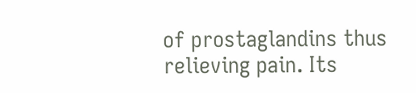of prostaglandins thus relieving pain. Its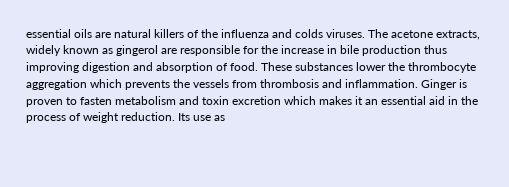essential oils are natural killers of the influenza and colds viruses. The acetone extracts, widely known as gingerol are responsible for the increase in bile production thus improving digestion and absorption of food. These substances lower the thrombocyte aggregation which prevents the vessels from thrombosis and inflammation. Ginger is proven to fasten metabolism and toxin excretion which makes it an essential aid in the process of weight reduction. Its use as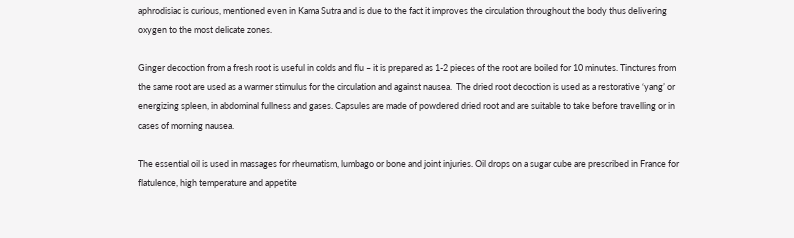aphrodisiac is curious, mentioned even in Kama Sutra and is due to the fact it improves the circulation throughout the body thus delivering oxygen to the most delicate zones.

Ginger decoction from a fresh root is useful in colds and flu – it is prepared as 1-2 pieces of the root are boiled for 10 minutes. Tinctures from the same root are used as a warmer stimulus for the circulation and against nausea.  The dried root decoction is used as a restorative ‘yang’ or energizing spleen, in abdominal fullness and gases. Capsules are made of powdered dried root and are suitable to take before travelling or in cases of morning nausea.

The essential oil is used in massages for rheumatism, lumbago or bone and joint injuries. Oil drops on a sugar cube are prescribed in France for flatulence, high temperature and appetite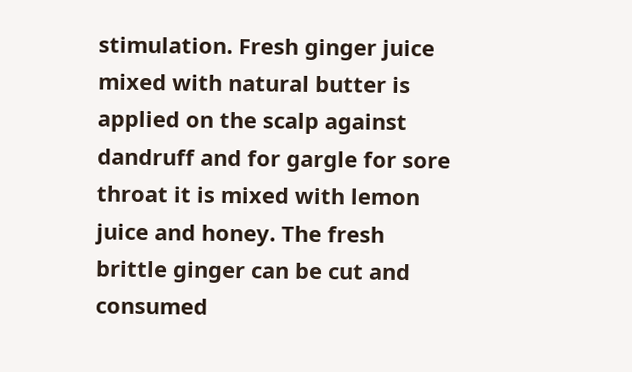stimulation. Fresh ginger juice mixed with natural butter is applied on the scalp against dandruff and for gargle for sore throat it is mixed with lemon juice and honey. The fresh brittle ginger can be cut and consumed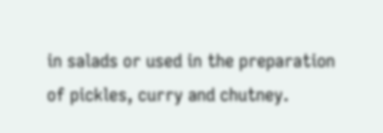in salads or used in the preparation of pickles, curry and chutney.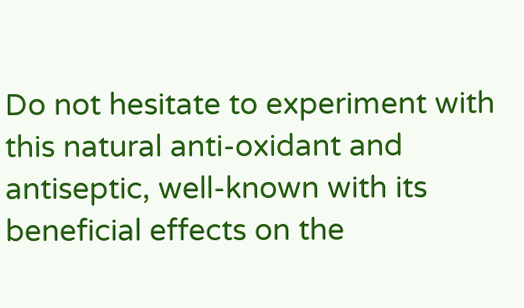Do not hesitate to experiment with this natural anti-oxidant and antiseptic, well-known with its beneficial effects on the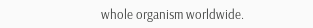whole organism worldwide.